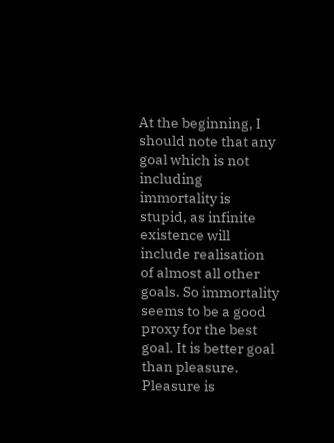At the beginning, I should note that any goal which is not including immortality is stupid, as infinite existence will include realisation of almost all other goals. So immortality seems to be a good proxy for the best goal. It is better goal than pleasure. Pleasure is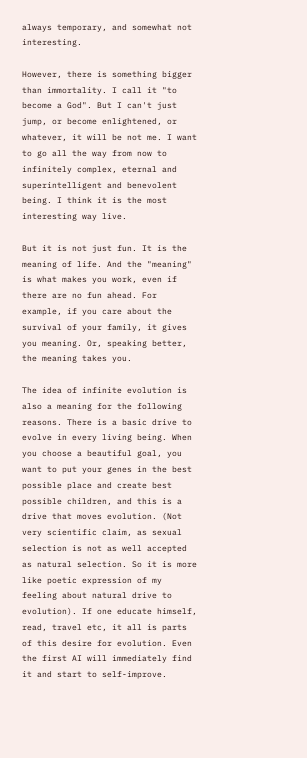always temporary, and somewhat not interesting.

However, there is something bigger than immortality. I call it "to become a God". But I can't just jump, or become enlightened, or whatever, it will be not me. I want to go all the way from now to infinitely complex, eternal and superintelligent and benevolent being. I think it is the most interesting way live.

But it is not just fun. It is the meaning of life. And the "meaning" is what makes you work, even if there are no fun ahead. For example, if you care about the survival of your family, it gives you meaning. Or, speaking better, the meaning takes you.

The idea of infinite evolution is also a meaning for the following reasons. There is a basic drive to evolve in every living being. When you choose a beautiful goal, you want to put your genes in the best possible place and create best possible children, and this is a drive that moves evolution. (Not very scientific claim, as sexual selection is not as well accepted as natural selection. So it is more like poetic expression of my feeling about natural drive to evolution). If one educate himself, read, travel etc, it all is parts of this desire for evolution. Even the first AI will immediately find it and start to self-improve.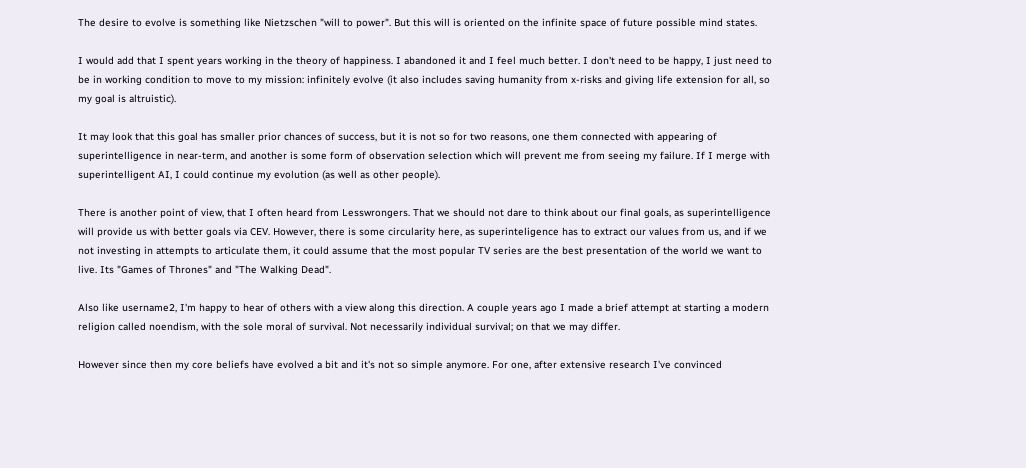The desire to evolve is something like Nietzschen "will to power". But this will is oriented on the infinite space of future possible mind states.

I would add that I spent years working in the theory of happiness. I abandoned it and I feel much better. I don't need to be happy, I just need to be in working condition to move to my mission: infinitely evolve (it also includes saving humanity from x-risks and giving life extension for all, so my goal is altruistic).

It may look that this goal has smaller prior chances of success, but it is not so for two reasons, one them connected with appearing of superintelligence in near-term, and another is some form of observation selection which will prevent me from seeing my failure. If I merge with superintelligent AI, I could continue my evolution (as well as other people).

There is another point of view, that I often heard from Lesswrongers. That we should not dare to think about our final goals, as superintelligence will provide us with better goals via CEV. However, there is some circularity here, as superinteligence has to extract our values from us, and if we not investing in attempts to articulate them, it could assume that the most popular TV series are the best presentation of the world we want to live. Its "Games of Thrones" and "The Walking Dead".

Also like username2, I'm happy to hear of others with a view along this direction. A couple years ago I made a brief attempt at starting a modern religion called noendism, with the sole moral of survival. Not necessarily individual survival; on that we may differ.

However since then my core beliefs have evolved a bit and it's not so simple anymore. For one, after extensive research I've convinced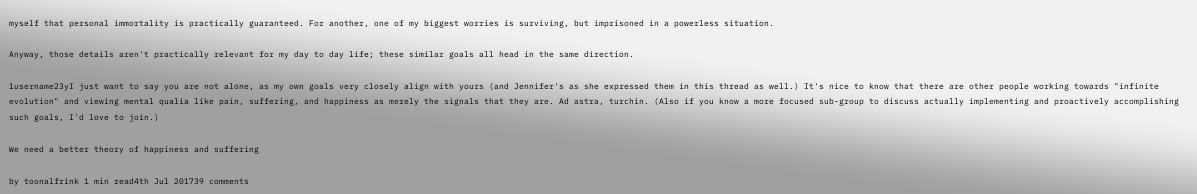myself that personal immortality is practically guaranteed. For another, one of my biggest worries is surviving, but imprisoned in a powerless situation.

Anyway, those details aren't practically relevant for my day to day life; these similar goals all head in the same direction.

1username23yI just want to say you are not alone, as my own goals very closely align with yours (and Jennifer's as she expressed them in this thread as well.) It's nice to know that there are other people working towards "infinite evolution" and viewing mental qualia like pain, suffering, and happiness as merely the signals that they are. Ad astra, turchin. (Also if you know a more focused sub-group to discuss actually implementing and proactively accomplishing such goals, I'd love to join.)

We need a better theory of happiness and suffering

by toonalfrink 1 min read4th Jul 201739 comments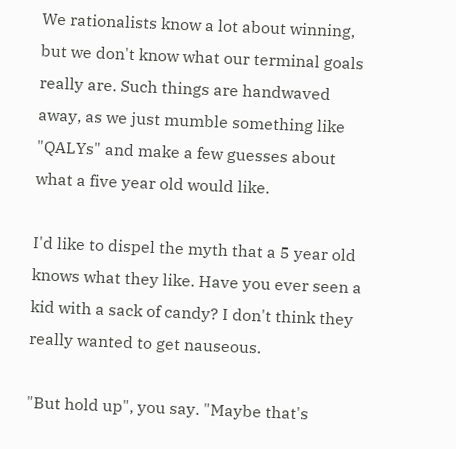We rationalists know a lot about winning, but we don't know what our terminal goals really are. Such things are handwaved away, as we just mumble something like "QALYs" and make a few guesses about what a five year old would like.

I'd like to dispel the myth that a 5 year old knows what they like. Have you ever seen a kid with a sack of candy? I don't think they really wanted to get nauseous.

"But hold up", you say. "Maybe that's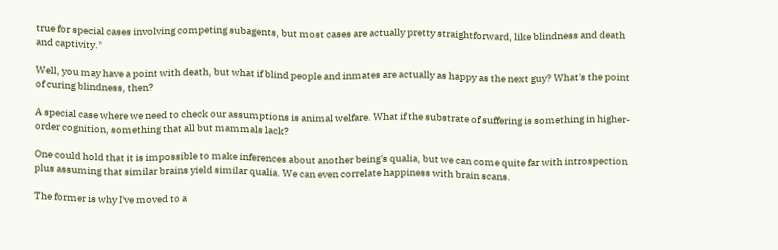true for special cases involving competing subagents, but most cases are actually pretty straightforward, like blindness and death and captivity."

Well, you may have a point with death, but what if blind people and inmates are actually as happy as the next guy? What's the point of curing blindness, then?

A special case where we need to check our assumptions is animal welfare. What if the substrate of suffering is something in higher-order cognition, something that all but mammals lack?

One could hold that it is impossible to make inferences about another being's qualia, but we can come quite far with introspection plus assuming that similar brains yield similar qualia. We can even correlate happiness with brain scans.

The former is why I've moved to a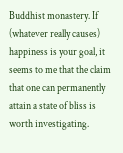Buddhist monastery. If (whatever really causes) happiness is your goal, it seems to me that the claim that one can permanently attain a state of bliss is worth investigating.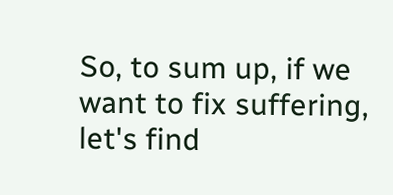So, to sum up, if we want to fix suffering, let's find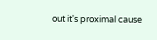out it's proximal cause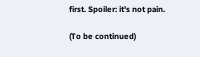first. Spoiler: it's not pain.

(To be continued)